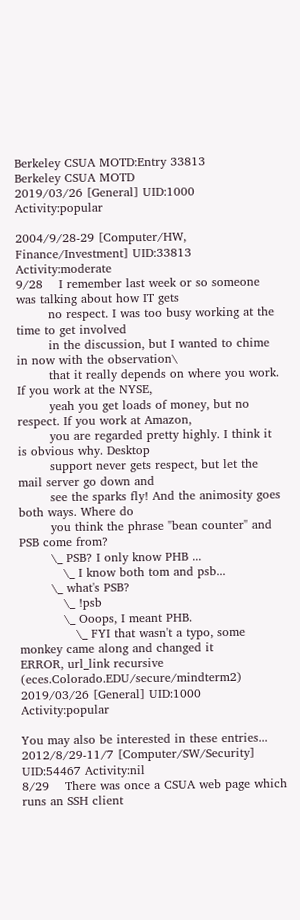Berkeley CSUA MOTD:Entry 33813
Berkeley CSUA MOTD
2019/03/26 [General] UID:1000 Activity:popular

2004/9/28-29 [Computer/HW, Finance/Investment] UID:33813 Activity:moderate
9/28    I remember last week or so someone was talking about how IT gets
        no respect. I was too busy working at the time to get involved
        in the discussion, but I wanted to chime in now with the observation\
        that it really depends on where you work. If you work at the NYSE,
        yeah you get loads of money, but no respect. If you work at Amazon,
        you are regarded pretty highly. I think it is obvious why. Desktop
        support never gets respect, but let the mail server go down and
        see the sparks fly! And the animosity goes both ways. Where do
        you think the phrase "bean counter" and PSB come from?
        \_ PSB? I only know PHB ...
           \_ I know both tom and psb...
        \_ what's PSB?
           \_ !psb
           \_ Ooops, I meant PHB.
              \_ FYI that wasn't a typo, some monkey came along and changed it
ERROR, url_link recursive (eces.Colorado.EDU/secure/mindterm2) 2019/03/26 [General] UID:1000 Activity:popular

You may also be interested in these entries...
2012/8/29-11/7 [Computer/SW/Security] UID:54467 Activity:nil
8/29    There was once a CSUA web page which runs an SSH client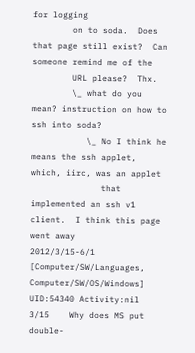for logging
        on to soda.  Does that page still exist?  Can someone remind me of the
        URL please?  Thx.
        \_ what do you mean? instruction on how to ssh into soda?
           \_ No I think he means the ssh applet, which, iirc, was an applet
              that implemented an ssh v1 client.  I think this page went away
2012/3/15-6/1 [Computer/SW/Languages, Computer/SW/OS/Windows] UID:54340 Activity:nil
3/15    Why does MS put double-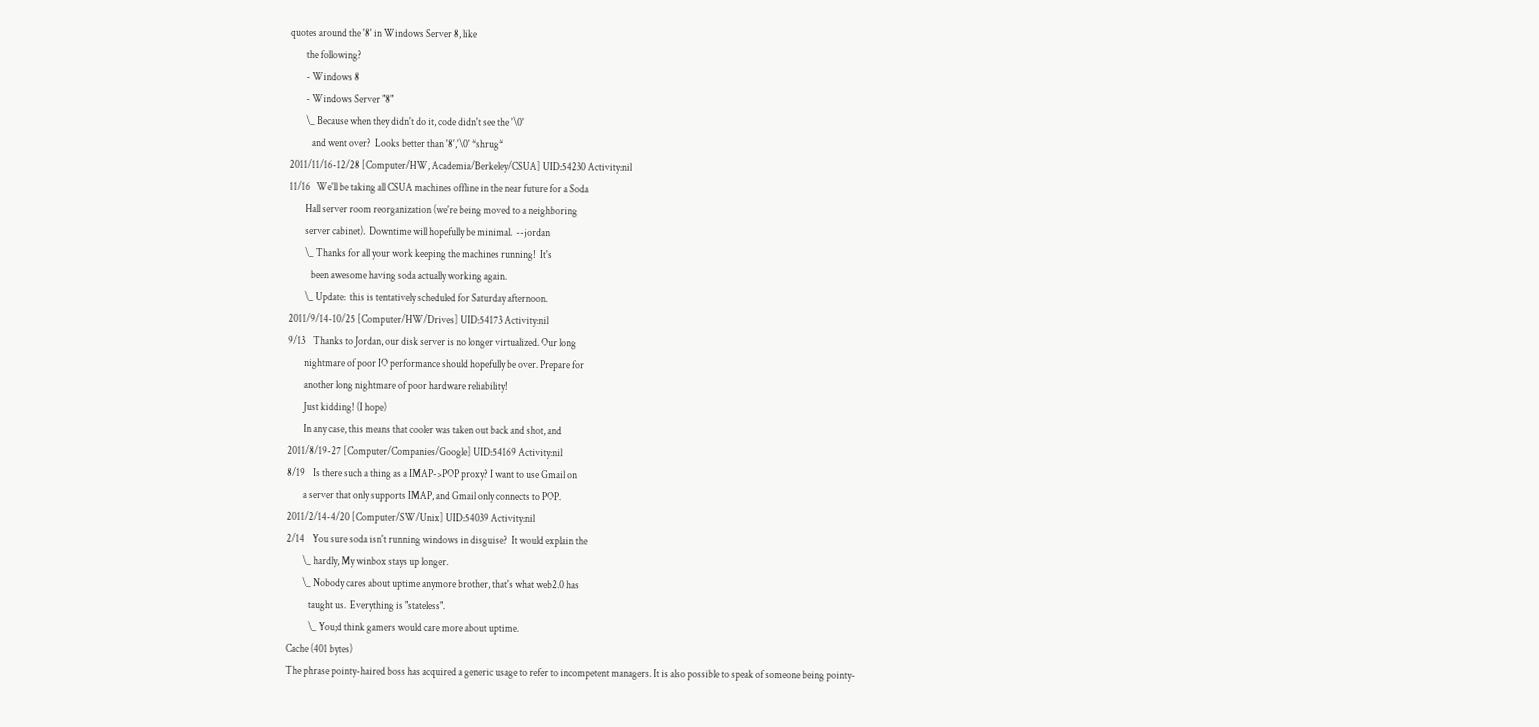quotes around the '8' in Windows Server 8, like
        the following?
        - Windows 8
        - Windows Server "8"
        \_ Because when they didn't do it, code didn't see the '\0'
           and went over?  Looks better than '8','\0' *shrug*
2011/11/16-12/28 [Computer/HW, Academia/Berkeley/CSUA] UID:54230 Activity:nil
11/16   We'll be taking all CSUA machines offline in the near future for a Soda
        Hall server room reorganization (we're being moved to a neighboring
        server cabinet).  Downtime will hopefully be minimal.  --jordan
        \_ Thanks for all your work keeping the machines running!  It's
           been awesome having soda actually working again.
        \_ Update:  this is tentatively scheduled for Saturday afternoon.
2011/9/14-10/25 [Computer/HW/Drives] UID:54173 Activity:nil
9/13    Thanks to Jordan, our disk server is no longer virtualized. Our long
        nightmare of poor IO performance should hopefully be over. Prepare for
        another long nightmare of poor hardware reliability!
        Just kidding! (I hope)
        In any case, this means that cooler was taken out back and shot, and
2011/8/19-27 [Computer/Companies/Google] UID:54169 Activity:nil
8/19    Is there such a thing as a IMAP->POP proxy? I want to use Gmail on
        a server that only supports IMAP, and Gmail only connects to POP.
2011/2/14-4/20 [Computer/SW/Unix] UID:54039 Activity:nil
2/14    You sure soda isn't running windows in disguise?  It would explain the
        \_ hardly, My winbox stays up longer.
        \_ Nobody cares about uptime anymore brother, that's what web2.0 has
           taught us.  Everything is "stateless".
           \_ You;d think gamers would care more about uptime.
Cache (401 bytes)
The phrase pointy-haired boss has acquired a generic usage to refer to incompetent managers. It is also possible to speak of someone being pointy-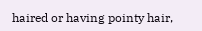haired or having pointy hair,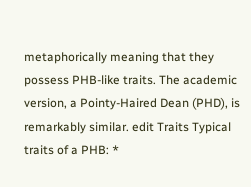metaphorically meaning that they possess PHB-like traits. The academic version, a Pointy-Haired Dean (PHD), is remarkably similar. edit Traits Typical traits of a PHB: *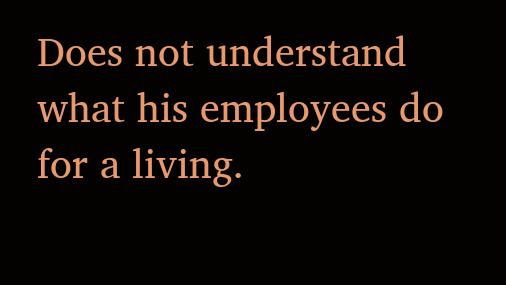Does not understand what his employees do for a living.